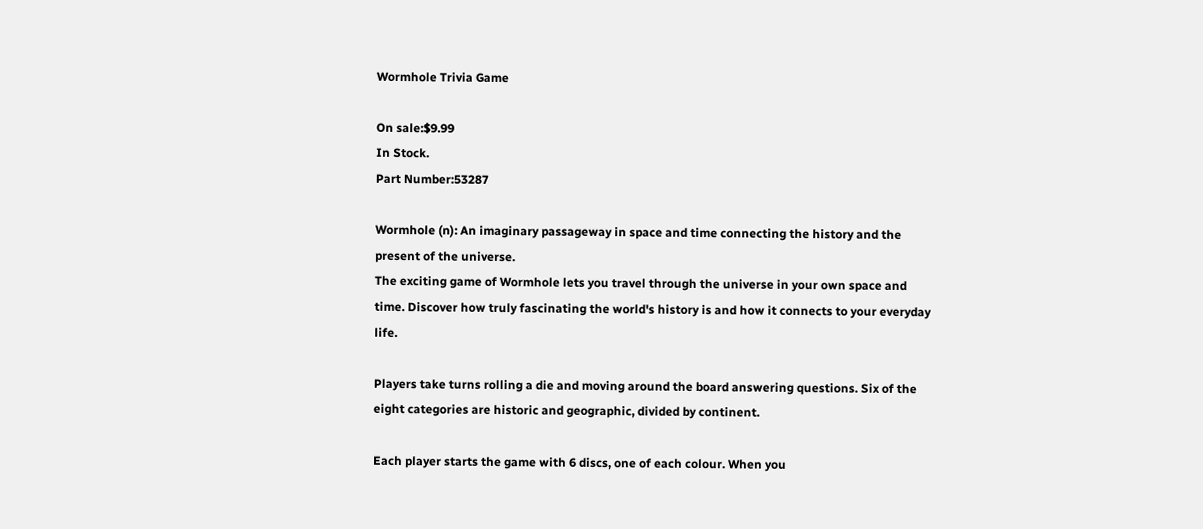Wormhole Trivia Game

On sale:$9.99
In Stock.
Part Number:53287

Wormhole (n): An imaginary passageway in space and time connecting the history and the present of the universe.
The exciting game of Wormhole lets you travel through the universe in your own space and time. Discover how truly fascinating the world's history is and how it connects to your everyday life.

Players take turns rolling a die and moving around the board answering questions. Six of the eight categories are historic and geographic, divided by continent.

Each player starts the game with 6 discs, one of each colour. When you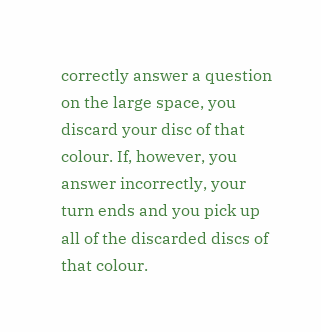correctly answer a question on the large space, you discard your disc of that colour. If, however, you answer incorrectly, your turn ends and you pick up all of the discarded discs of that colour.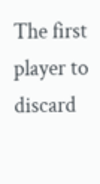The first player to discard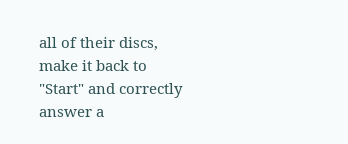all of their discs, make it back to "Start" and correctly answer a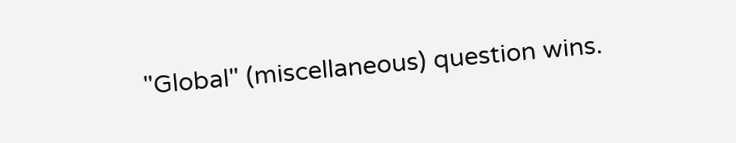"Global" (miscellaneous) question wins.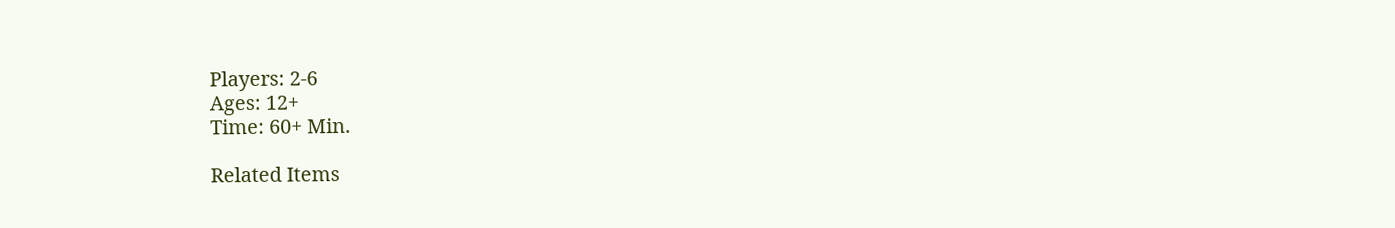Players: 2-6
Ages: 12+
Time: 60+ Min.

Related Items